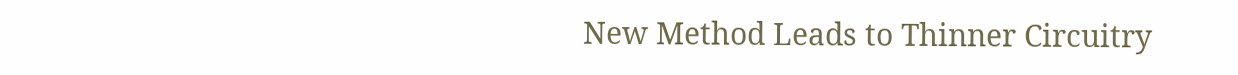New Method Leads to Thinner Circuitry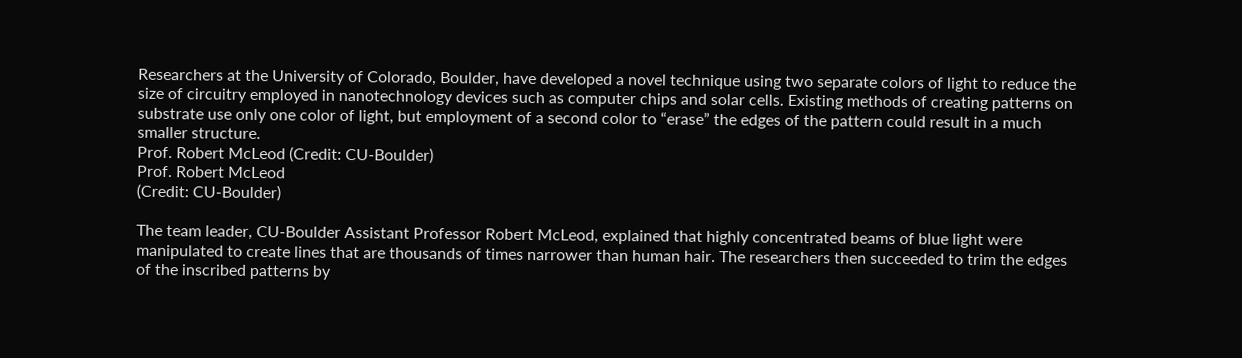Researchers at the University of Colorado, Boulder, have developed a novel technique using two separate colors of light to reduce the size of circuitry employed in nanotechnology devices such as computer chips and solar cells. Existing methods of creating patterns on substrate use only one color of light, but employment of a second color to “erase” the edges of the pattern could result in a much smaller structure.
Prof. Robert McLeod (Credit: CU-Boulder)
Prof. Robert McLeod
(Credit: CU-Boulder)

The team leader, CU-Boulder Assistant Professor Robert McLeod, explained that highly concentrated beams of blue light were manipulated to create lines that are thousands of times narrower than human hair. The researchers then succeeded to trim the edges of the inscribed patterns by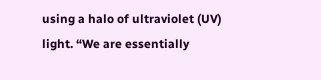using a halo of ultraviolet (UV) light. “We are essentially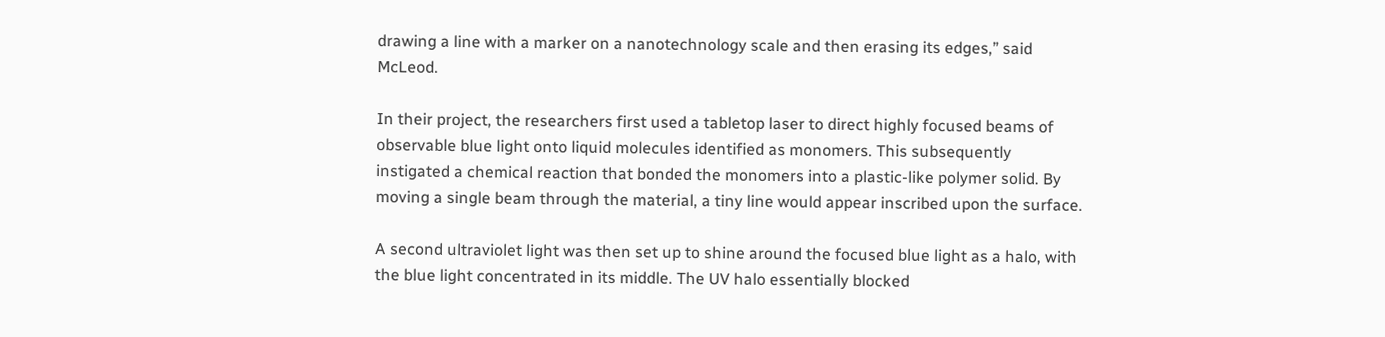drawing a line with a marker on a nanotechnology scale and then erasing its edges,” said McLeod.

In their project, the researchers first used a tabletop laser to direct highly focused beams of observable blue light onto liquid molecules identified as monomers. This subsequently instigated a chemical reaction that bonded the monomers into a plastic-like polymer solid. By moving a single beam through the material, a tiny line would appear inscribed upon the surface.

A second ultraviolet light was then set up to shine around the focused blue light as a halo, with the blue light concentrated in its middle. The UV halo essentially blocked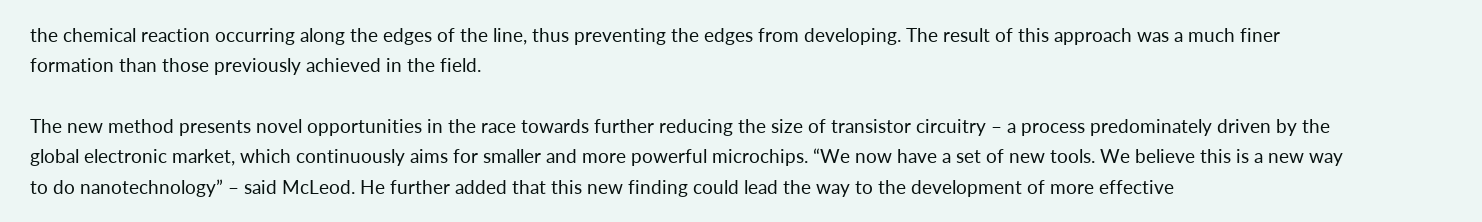the chemical reaction occurring along the edges of the line, thus preventing the edges from developing. The result of this approach was a much finer formation than those previously achieved in the field.

The new method presents novel opportunities in the race towards further reducing the size of transistor circuitry – a process predominately driven by the global electronic market, which continuously aims for smaller and more powerful microchips. “We now have a set of new tools. We believe this is a new way to do nanotechnology” – said McLeod. He further added that this new finding could lead the way to the development of more effective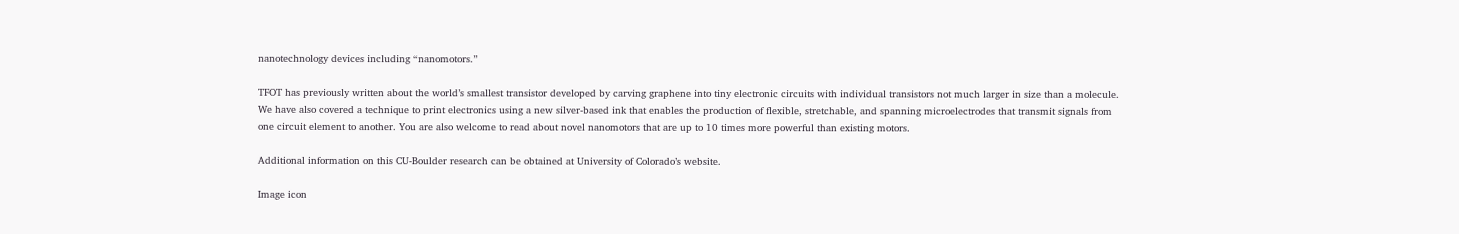nanotechnology devices including “nanomotors.”

TFOT has previously written about the world’s smallest transistor developed by carving graphene into tiny electronic circuits with individual transistors not much larger in size than a molecule. We have also covered a technique to print electronics using a new silver-based ink that enables the production of flexible, stretchable, and spanning microelectrodes that transmit signals from one circuit element to another. You are also welcome to read about novel nanomotors that are up to 10 times more powerful than existing motors.

Additional information on this CU-Boulder research can be obtained at University of Colorado’s website.

Image icon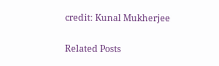credit: Kunal Mukherjee

Related Posts